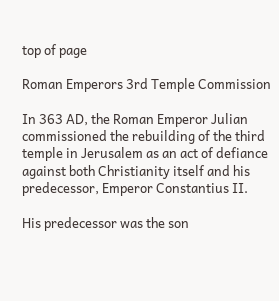top of page

Roman Emperors 3rd Temple Commission

In 363 AD, the Roman Emperor Julian commissioned the rebuilding of the third temple in Jerusalem as an act of defiance against both Christianity itself and his predecessor, Emperor Constantius II.

His predecessor was the son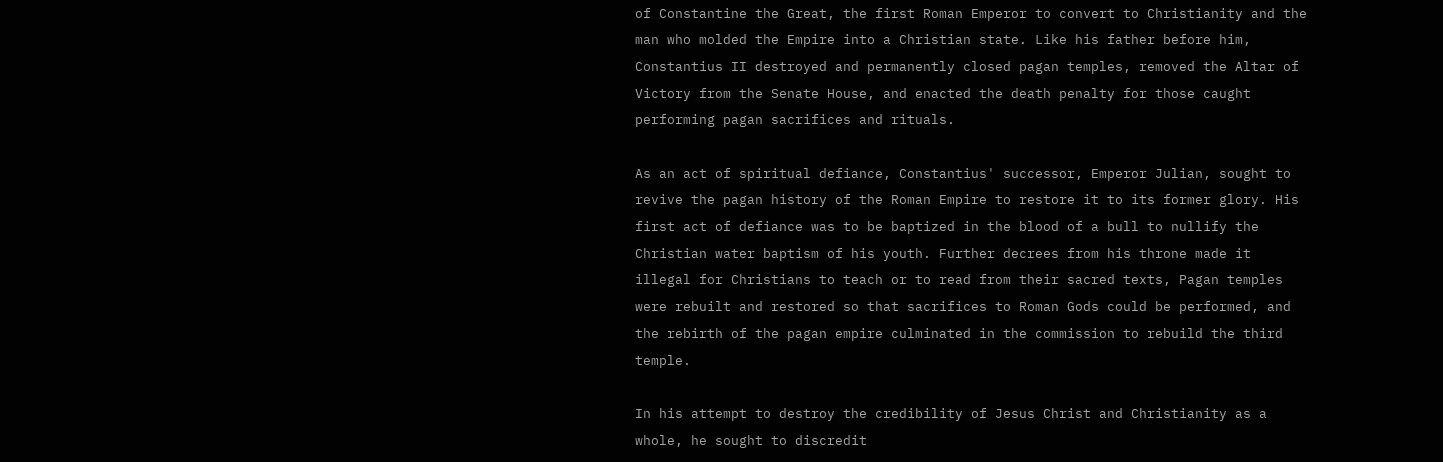of Constantine the Great, the first Roman Emperor to convert to Christianity and the man who molded the Empire into a Christian state. Like his father before him, Constantius II destroyed and permanently closed pagan temples, removed the Altar of Victory from the Senate House, and enacted the death penalty for those caught performing pagan sacrifices and rituals.

As an act of spiritual defiance, Constantius' successor, Emperor Julian, sought to revive the pagan history of the Roman Empire to restore it to its former glory. His first act of defiance was to be baptized in the blood of a bull to nullify the Christian water baptism of his youth. Further decrees from his throne made it illegal for Christians to teach or to read from their sacred texts, Pagan temples were rebuilt and restored so that sacrifices to Roman Gods could be performed, and the rebirth of the pagan empire culminated in the commission to rebuild the third temple.

In his attempt to destroy the credibility of Jesus Christ and Christianity as a whole, he sought to discredit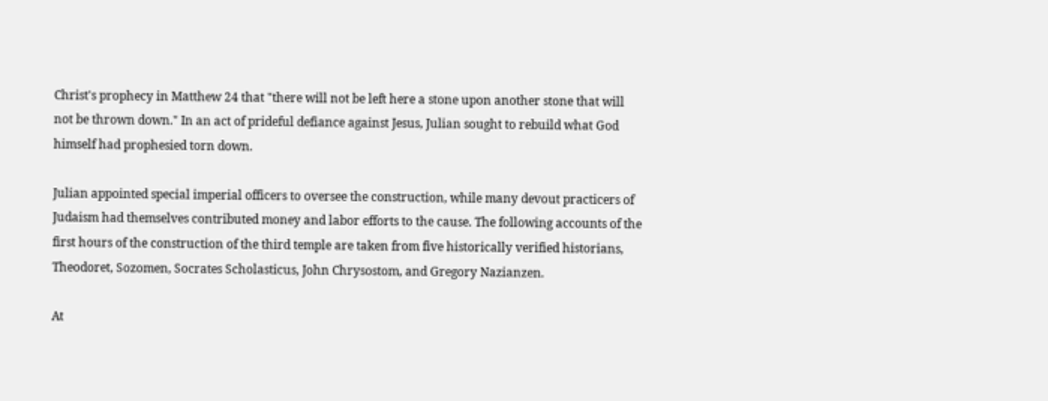Christ's prophecy in Matthew 24 that "there will not be left here a stone upon another stone that will not be thrown down." In an act of prideful defiance against Jesus, Julian sought to rebuild what God himself had prophesied torn down.

Julian appointed special imperial officers to oversee the construction, while many devout practicers of Judaism had themselves contributed money and labor efforts to the cause. The following accounts of the first hours of the construction of the third temple are taken from five historically verified historians, Theodoret, Sozomen, Socrates Scholasticus, John Chrysostom, and Gregory Nazianzen.

At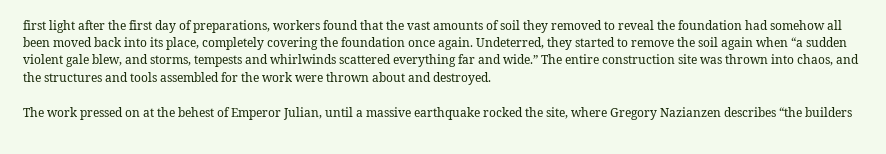first light after the first day of preparations, workers found that the vast amounts of soil they removed to reveal the foundation had somehow all been moved back into its place, completely covering the foundation once again. Undeterred, they started to remove the soil again when “a sudden violent gale blew, and storms, tempests and whirlwinds scattered everything far and wide.” The entire construction site was thrown into chaos, and the structures and tools assembled for the work were thrown about and destroyed.

The work pressed on at the behest of Emperor Julian, until a massive earthquake rocked the site, where Gregory Nazianzen describes “the builders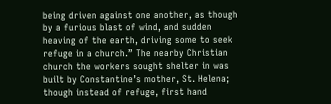being driven against one another, as though by a furious blast of wind, and sudden heaving of the earth, driving some to seek refuge in a church.” The nearby Christian church the workers sought shelter in was built by Constantine’s mother, St. Helena; though instead of refuge, first hand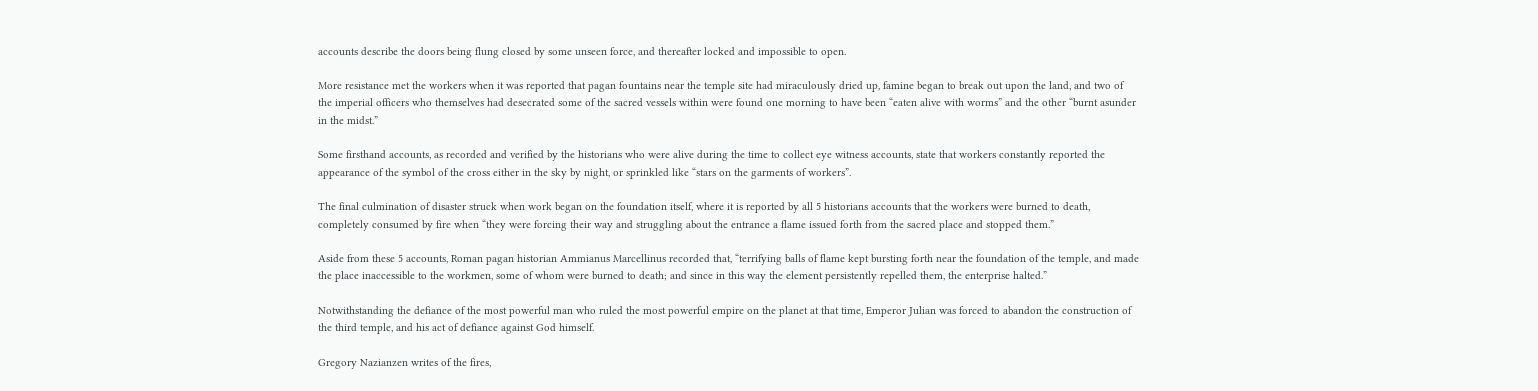accounts describe the doors being flung closed by some unseen force, and thereafter locked and impossible to open.

More resistance met the workers when it was reported that pagan fountains near the temple site had miraculously dried up, famine began to break out upon the land, and two of the imperial officers who themselves had desecrated some of the sacred vessels within were found one morning to have been “eaten alive with worms” and the other “burnt asunder in the midst.”

Some firsthand accounts, as recorded and verified by the historians who were alive during the time to collect eye witness accounts, state that workers constantly reported the appearance of the symbol of the cross either in the sky by night, or sprinkled like “stars on the garments of workers”.

The final culmination of disaster struck when work began on the foundation itself, where it is reported by all 5 historians accounts that the workers were burned to death, completely consumed by fire when “they were forcing their way and struggling about the entrance a flame issued forth from the sacred place and stopped them.”

Aside from these 5 accounts, Roman pagan historian Ammianus Marcellinus recorded that, “terrifying balls of flame kept bursting forth near the foundation of the temple, and made the place inaccessible to the workmen, some of whom were burned to death; and since in this way the element persistently repelled them, the enterprise halted.”

Notwithstanding the defiance of the most powerful man who ruled the most powerful empire on the planet at that time, Emperor Julian was forced to abandon the construction of the third temple, and his act of defiance against God himself.

Gregory Nazianzen writes of the fires,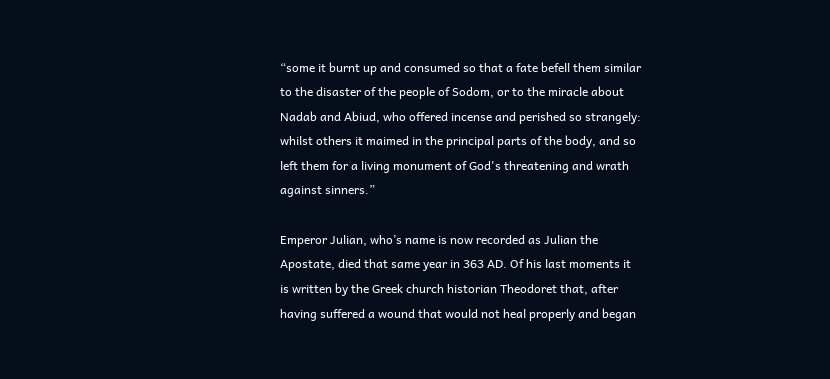“some it burnt up and consumed so that a fate befell them similar to the disaster of the people of Sodom, or to the miracle about Nadab and Abiud, who offered incense and perished so strangely: whilst others it maimed in the principal parts of the body, and so left them for a living monument of God's threatening and wrath against sinners.”

Emperor Julian, who’s name is now recorded as Julian the Apostate, died that same year in 363 AD. Of his last moments it is written by the Greek church historian Theodoret that, after having suffered a wound that would not heal properly and began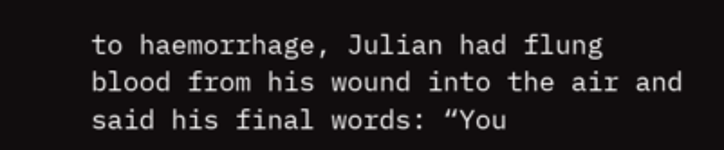to haemorrhage, Julian had flung blood from his wound into the air and said his final words: “You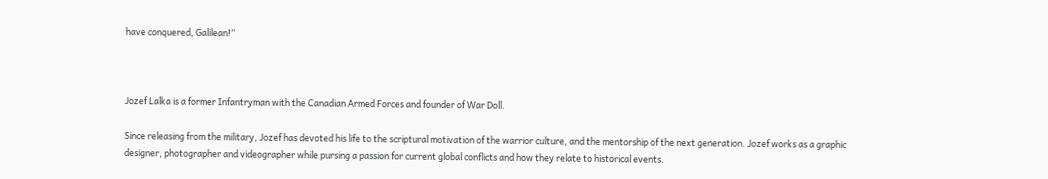have conquered, Galilean!”



Jozef Lalka is a former Infantryman with the Canadian Armed Forces and founder of War Doll.

Since releasing from the military, Jozef has devoted his life to the scriptural motivation of the warrior culture, and the mentorship of the next generation. Jozef works as a graphic designer, photographer and videographer while pursing a passion for current global conflicts and how they relate to historical events.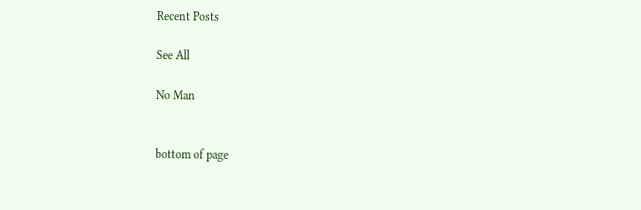Recent Posts

See All

No Man


bottom of page